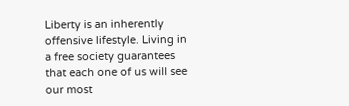Liberty is an inherently offensive lifestyle. Living in a free society guarantees that each one of us will see our most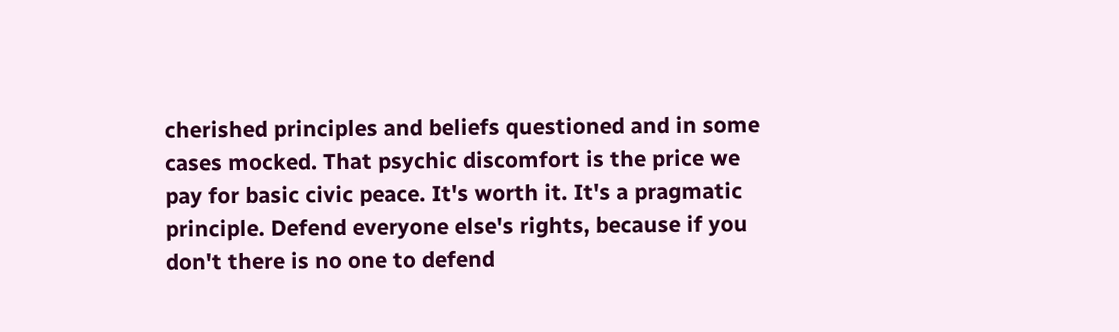cherished principles and beliefs questioned and in some cases mocked. That psychic discomfort is the price we pay for basic civic peace. It's worth it. It's a pragmatic principle. Defend everyone else's rights, because if you don't there is no one to defend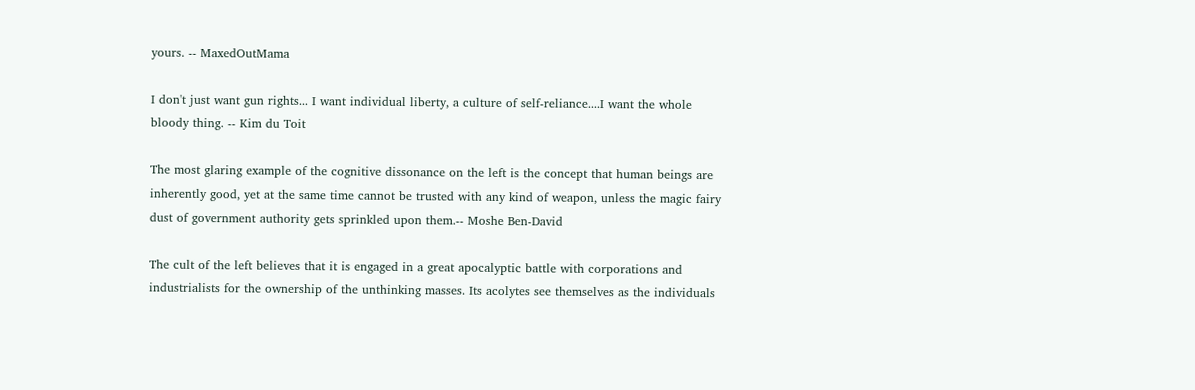yours. -- MaxedOutMama

I don't just want gun rights... I want individual liberty, a culture of self-reliance....I want the whole bloody thing. -- Kim du Toit

The most glaring example of the cognitive dissonance on the left is the concept that human beings are inherently good, yet at the same time cannot be trusted with any kind of weapon, unless the magic fairy dust of government authority gets sprinkled upon them.-- Moshe Ben-David

The cult of the left believes that it is engaged in a great apocalyptic battle with corporations and industrialists for the ownership of the unthinking masses. Its acolytes see themselves as the individuals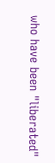who have been "liberated"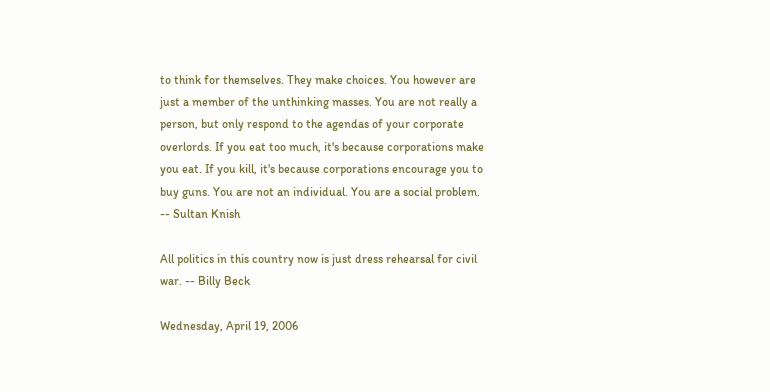to think for themselves. They make choices. You however are just a member of the unthinking masses. You are not really a person, but only respond to the agendas of your corporate overlords. If you eat too much, it's because corporations make you eat. If you kill, it's because corporations encourage you to buy guns. You are not an individual. You are a social problem. -- Sultan Knish

All politics in this country now is just dress rehearsal for civil war. -- Billy Beck

Wednesday, April 19, 2006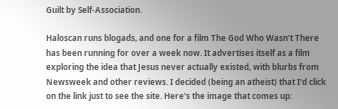Guilt by Self-Association.

Haloscan runs blogads, and one for a film The God Who Wasn't There has been running for over a week now. It advertises itself as a film exploring the idea that Jesus never actually existed, with blurbs from Newsweek and other reviews. I decided (being an atheist) that I'd click on the link just to see the site. Here's the image that comes up: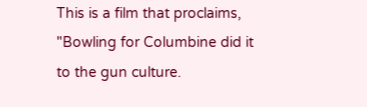This is a film that proclaims, "Bowling for Columbine did it to the gun culture.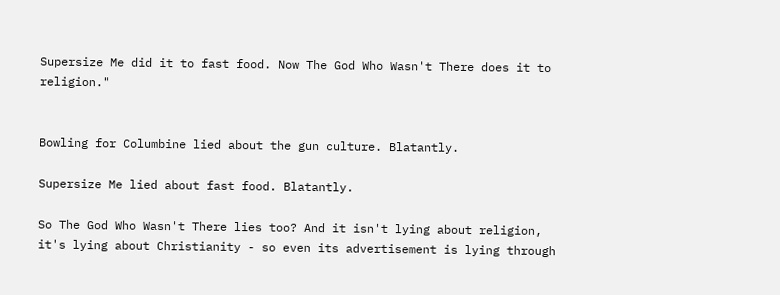Supersize Me did it to fast food. Now The God Who Wasn't There does it to religion."


Bowling for Columbine lied about the gun culture. Blatantly.

Supersize Me lied about fast food. Blatantly.

So The God Who Wasn't There lies too? And it isn't lying about religion, it's lying about Christianity - so even its advertisement is lying through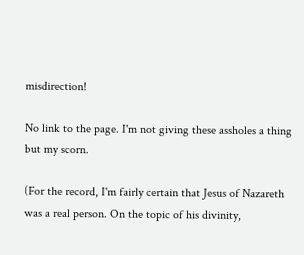misdirection!

No link to the page. I'm not giving these assholes a thing but my scorn.

(For the record, I'm fairly certain that Jesus of Nazareth was a real person. On the topic of his divinity,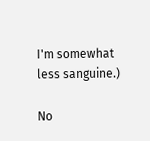I'm somewhat less sanguine.)

No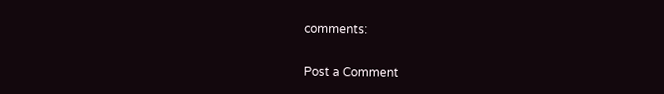comments:

Post a Comment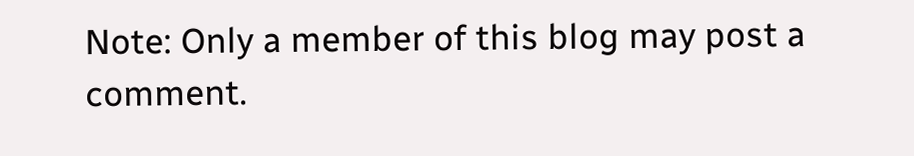Note: Only a member of this blog may post a comment.